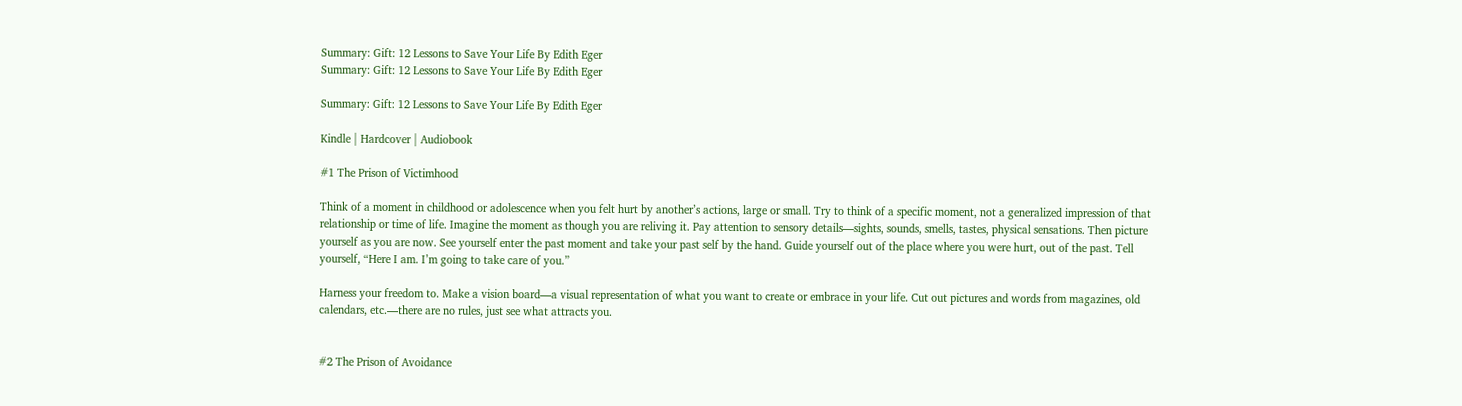Summary: Gift: 12 Lessons to Save Your Life By Edith Eger
Summary: Gift: 12 Lessons to Save Your Life By Edith Eger

Summary: Gift: 12 Lessons to Save Your Life By Edith Eger

Kindle | Hardcover | Audiobook

#1 The Prison of Victimhood

Think of a moment in childhood or adolescence when you felt hurt by another’s actions, large or small. Try to think of a specific moment, not a generalized impression of that relationship or time of life. Imagine the moment as though you are reliving it. Pay attention to sensory details—sights, sounds, smells, tastes, physical sensations. Then picture yourself as you are now. See yourself enter the past moment and take your past self by the hand. Guide yourself out of the place where you were hurt, out of the past. Tell yourself, “Here I am. I’m going to take care of you.”

Harness your freedom to. Make a vision board—a visual representation of what you want to create or embrace in your life. Cut out pictures and words from magazines, old calendars, etc.—there are no rules, just see what attracts you.


#2 The Prison of Avoidance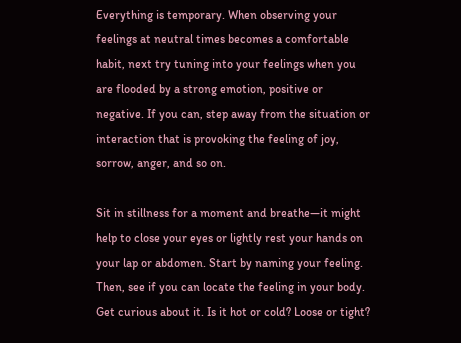Everything is temporary. When observing your feelings at neutral times becomes a comfortable habit, next try tuning into your feelings when you are flooded by a strong emotion, positive or negative. If you can, step away from the situation or interaction that is provoking the feeling of joy, sorrow, anger, and so on.

Sit in stillness for a moment and breathe—it might help to close your eyes or lightly rest your hands on your lap or abdomen. Start by naming your feeling. Then, see if you can locate the feeling in your body. Get curious about it. Is it hot or cold? Loose or tight?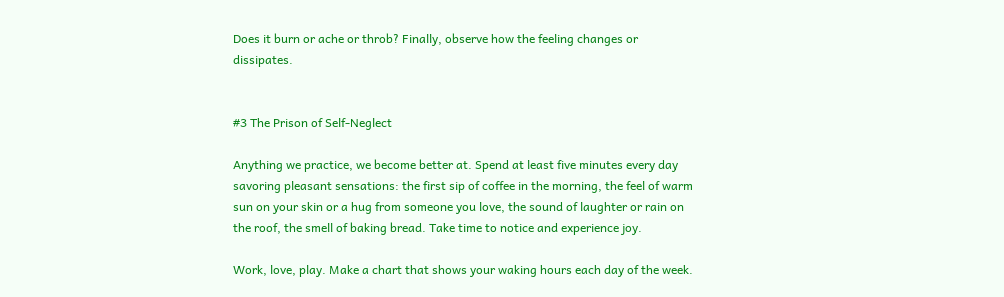Does it burn or ache or throb? Finally, observe how the feeling changes or dissipates.


#3 The Prison of Self-Neglect

Anything we practice, we become better at. Spend at least five minutes every day savoring pleasant sensations: the first sip of coffee in the morning, the feel of warm sun on your skin or a hug from someone you love, the sound of laughter or rain on the roof, the smell of baking bread. Take time to notice and experience joy.

Work, love, play. Make a chart that shows your waking hours each day of the week.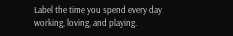Label the time you spend every day working, loving, and playing.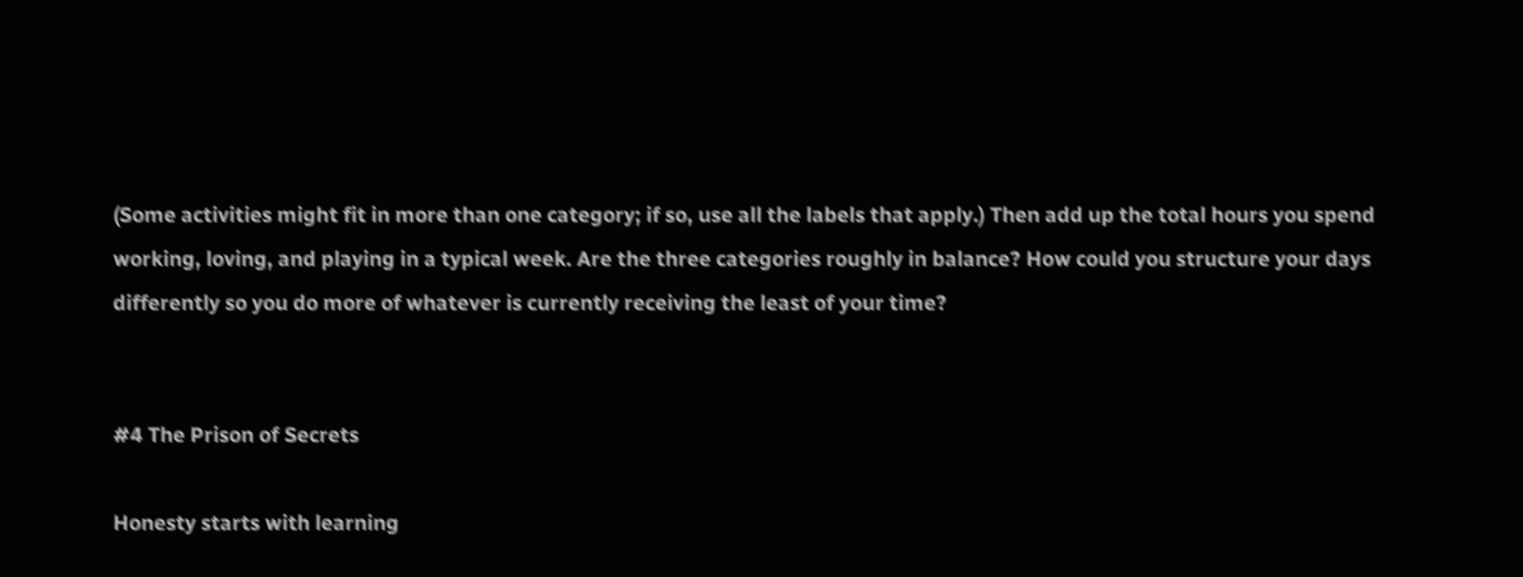(Some activities might fit in more than one category; if so, use all the labels that apply.) Then add up the total hours you spend working, loving, and playing in a typical week. Are the three categories roughly in balance? How could you structure your days differently so you do more of whatever is currently receiving the least of your time?


#4 The Prison of Secrets

Honesty starts with learning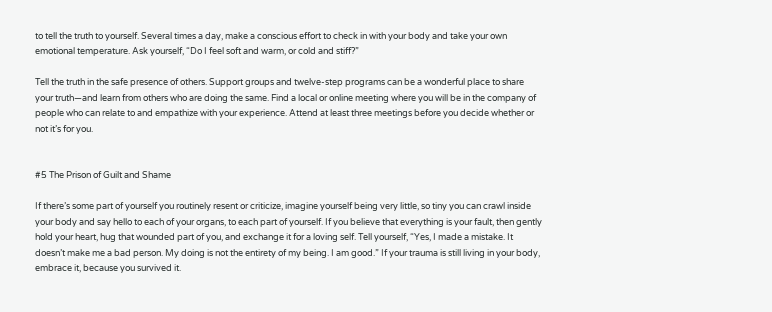to tell the truth to yourself. Several times a day, make a conscious effort to check in with your body and take your own emotional temperature. Ask yourself, “Do I feel soft and warm, or cold and stiff?”

Tell the truth in the safe presence of others. Support groups and twelve-step programs can be a wonderful place to share your truth—and learn from others who are doing the same. Find a local or online meeting where you will be in the company of people who can relate to and empathize with your experience. Attend at least three meetings before you decide whether or not it’s for you.


#5 The Prison of Guilt and Shame

If there’s some part of yourself you routinely resent or criticize, imagine yourself being very little, so tiny you can crawl inside your body and say hello to each of your organs, to each part of yourself. If you believe that everything is your fault, then gently hold your heart, hug that wounded part of you, and exchange it for a loving self. Tell yourself, “Yes, I made a mistake. It doesn’t make me a bad person. My doing is not the entirety of my being. I am good.” If your trauma is still living in your body, embrace it, because you survived it.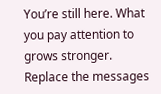You’re still here. What you pay attention to grows stronger. Replace the messages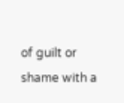of guilt or shame with a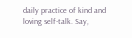daily practice of kind and loving self-talk. Say,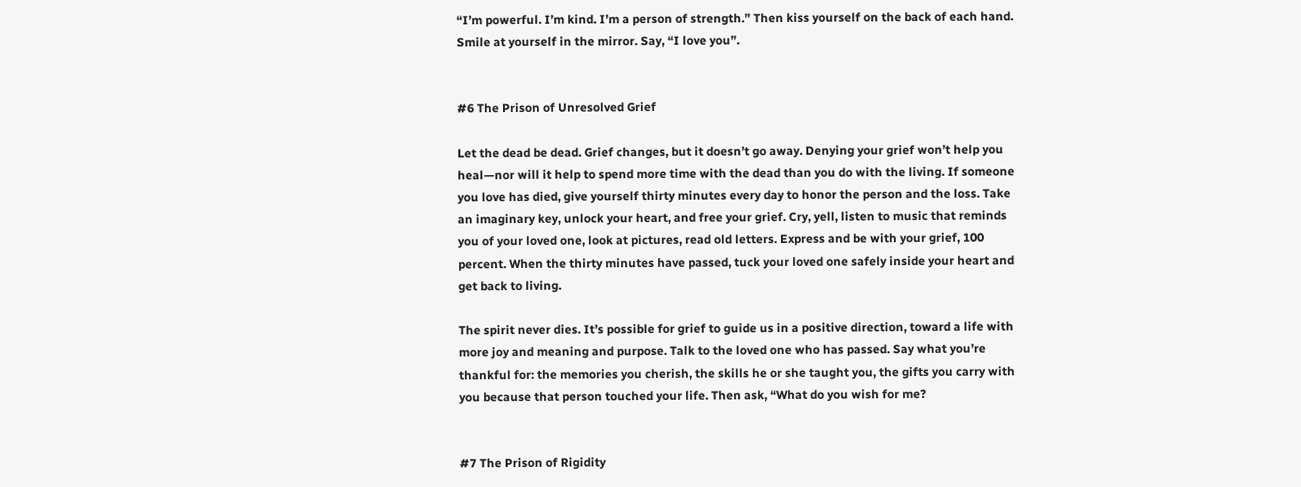“I’m powerful. I’m kind. I’m a person of strength.” Then kiss yourself on the back of each hand. Smile at yourself in the mirror. Say, “I love you”.


#6 The Prison of Unresolved Grief

Let the dead be dead. Grief changes, but it doesn’t go away. Denying your grief won’t help you heal—nor will it help to spend more time with the dead than you do with the living. If someone you love has died, give yourself thirty minutes every day to honor the person and the loss. Take an imaginary key, unlock your heart, and free your grief. Cry, yell, listen to music that reminds you of your loved one, look at pictures, read old letters. Express and be with your grief, 100 percent. When the thirty minutes have passed, tuck your loved one safely inside your heart and get back to living.

The spirit never dies. It’s possible for grief to guide us in a positive direction, toward a life with more joy and meaning and purpose. Talk to the loved one who has passed. Say what you’re thankful for: the memories you cherish, the skills he or she taught you, the gifts you carry with you because that person touched your life. Then ask, “What do you wish for me?


#7 The Prison of Rigidity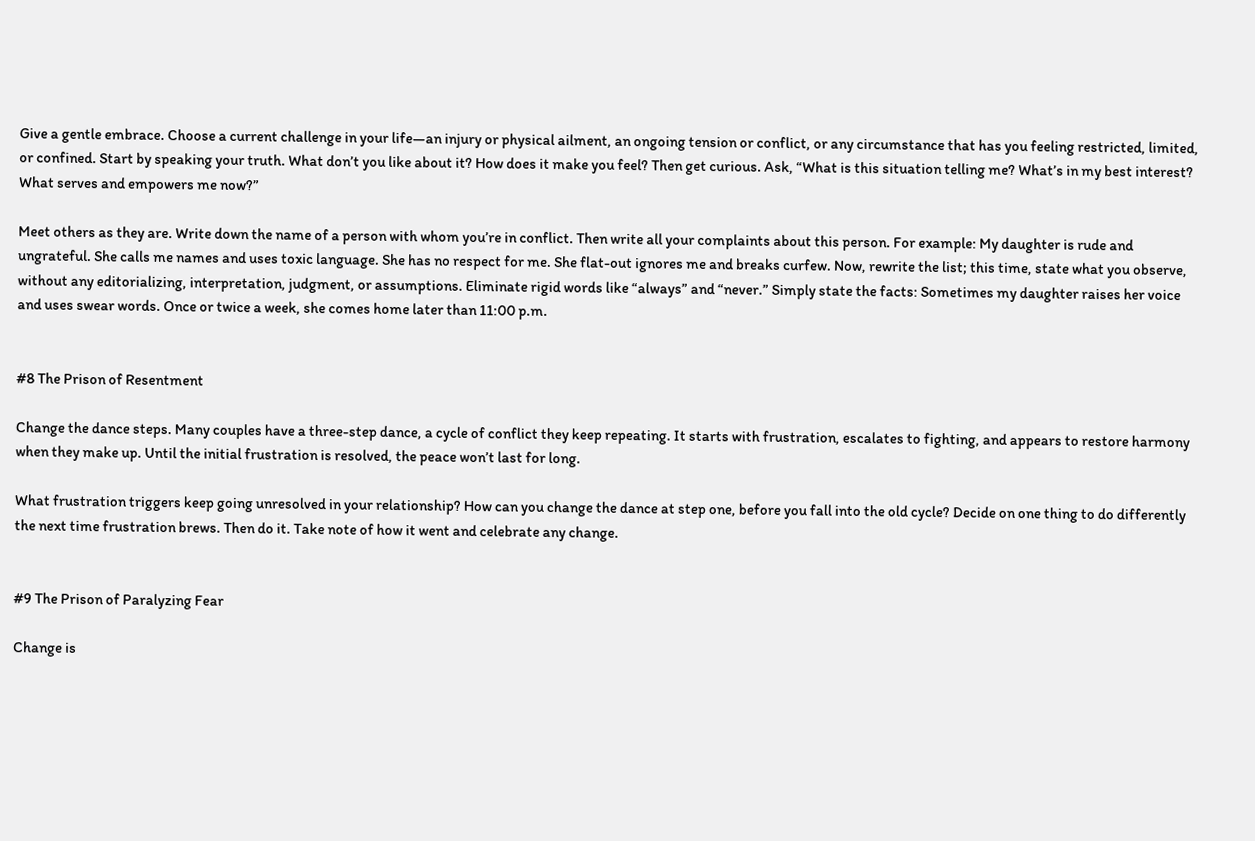Give a gentle embrace. Choose a current challenge in your life—an injury or physical ailment, an ongoing tension or conflict, or any circumstance that has you feeling restricted, limited, or confined. Start by speaking your truth. What don’t you like about it? How does it make you feel? Then get curious. Ask, “What is this situation telling me? What’s in my best interest? What serves and empowers me now?”

Meet others as they are. Write down the name of a person with whom you’re in conflict. Then write all your complaints about this person. For example: My daughter is rude and ungrateful. She calls me names and uses toxic language. She has no respect for me. She flat-out ignores me and breaks curfew. Now, rewrite the list; this time, state what you observe, without any editorializing, interpretation, judgment, or assumptions. Eliminate rigid words like “always” and “never.” Simply state the facts: Sometimes my daughter raises her voice and uses swear words. Once or twice a week, she comes home later than 11:00 p.m.


#8 The Prison of Resentment

Change the dance steps. Many couples have a three-step dance, a cycle of conflict they keep repeating. It starts with frustration, escalates to fighting, and appears to restore harmony when they make up. Until the initial frustration is resolved, the peace won’t last for long.

What frustration triggers keep going unresolved in your relationship? How can you change the dance at step one, before you fall into the old cycle? Decide on one thing to do differently the next time frustration brews. Then do it. Take note of how it went and celebrate any change.


#9 The Prison of Paralyzing Fear

Change is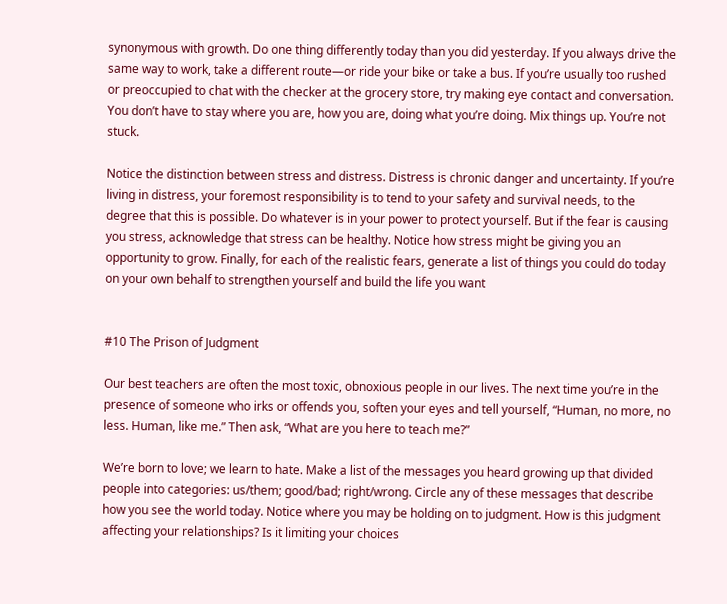synonymous with growth. Do one thing differently today than you did yesterday. If you always drive the same way to work, take a different route—or ride your bike or take a bus. If you’re usually too rushed or preoccupied to chat with the checker at the grocery store, try making eye contact and conversation. You don’t have to stay where you are, how you are, doing what you’re doing. Mix things up. You’re not stuck.

Notice the distinction between stress and distress. Distress is chronic danger and uncertainty. If you’re living in distress, your foremost responsibility is to tend to your safety and survival needs, to the degree that this is possible. Do whatever is in your power to protect yourself. But if the fear is causing you stress, acknowledge that stress can be healthy. Notice how stress might be giving you an opportunity to grow. Finally, for each of the realistic fears, generate a list of things you could do today on your own behalf to strengthen yourself and build the life you want


#10 The Prison of Judgment

Our best teachers are often the most toxic, obnoxious people in our lives. The next time you’re in the presence of someone who irks or offends you, soften your eyes and tell yourself, “Human, no more, no less. Human, like me.” Then ask, “What are you here to teach me?”

We’re born to love; we learn to hate. Make a list of the messages you heard growing up that divided people into categories: us/them; good/bad; right/wrong. Circle any of these messages that describe how you see the world today. Notice where you may be holding on to judgment. How is this judgment affecting your relationships? Is it limiting your choices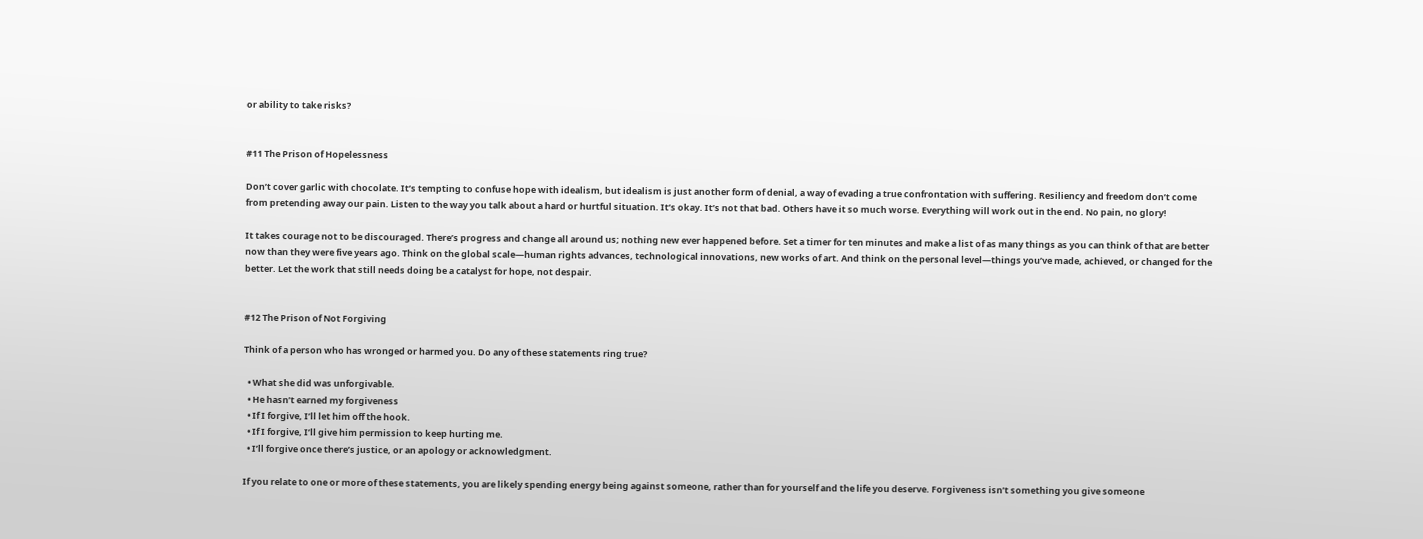or ability to take risks?


#11 The Prison of Hopelessness

Don’t cover garlic with chocolate. It’s tempting to confuse hope with idealism, but idealism is just another form of denial, a way of evading a true confrontation with suffering. Resiliency and freedom don’t come from pretending away our pain. Listen to the way you talk about a hard or hurtful situation. It’s okay. It’s not that bad. Others have it so much worse. Everything will work out in the end. No pain, no glory!

It takes courage not to be discouraged. There’s progress and change all around us; nothing new ever happened before. Set a timer for ten minutes and make a list of as many things as you can think of that are better now than they were five years ago. Think on the global scale—human rights advances, technological innovations, new works of art. And think on the personal level—things you’ve made, achieved, or changed for the better. Let the work that still needs doing be a catalyst for hope, not despair.


#12 The Prison of Not Forgiving

Think of a person who has wronged or harmed you. Do any of these statements ring true?

  • What she did was unforgivable.
  • He hasn’t earned my forgiveness
  • If I forgive, I’ll let him off the hook.
  • If I forgive, I’ll give him permission to keep hurting me.
  • I’ll forgive once there’s justice, or an apology or acknowledgment.

If you relate to one or more of these statements, you are likely spending energy being against someone, rather than for yourself and the life you deserve. Forgiveness isn’t something you give someone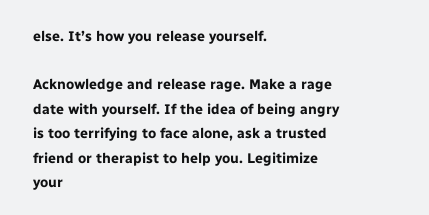else. It’s how you release yourself.

Acknowledge and release rage. Make a rage date with yourself. If the idea of being angry is too terrifying to face alone, ask a trusted friend or therapist to help you. Legitimize your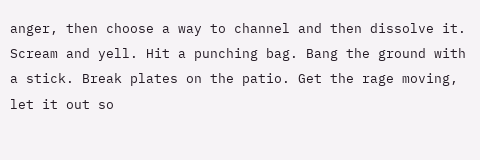anger, then choose a way to channel and then dissolve it. Scream and yell. Hit a punching bag. Bang the ground with a stick. Break plates on the patio. Get the rage moving, let it out so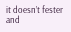it doesn’t fester and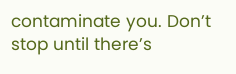contaminate you. Don’t stop until there’s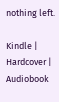nothing left.

Kindle | Hardcover | Audiobook